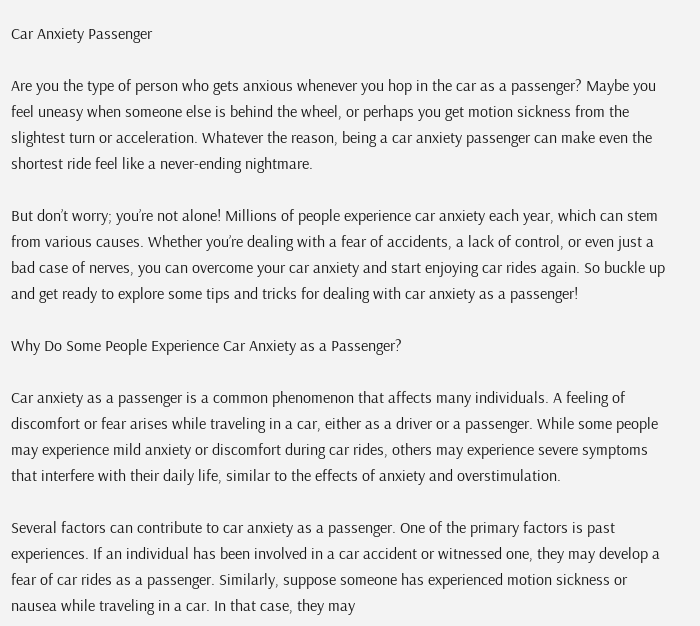Car Anxiety Passenger

Are you the type of person who gets anxious whenever you hop in the car as a passenger? Maybe you feel uneasy when someone else is behind the wheel, or perhaps you get motion sickness from the slightest turn or acceleration. Whatever the reason, being a car anxiety passenger can make even the shortest ride feel like a never-ending nightmare.

But don’t worry; you’re not alone! Millions of people experience car anxiety each year, which can stem from various causes. Whether you’re dealing with a fear of accidents, a lack of control, or even just a bad case of nerves, you can overcome your car anxiety and start enjoying car rides again. So buckle up and get ready to explore some tips and tricks for dealing with car anxiety as a passenger!

Why Do Some People Experience Car Anxiety as a Passenger?

Car anxiety as a passenger is a common phenomenon that affects many individuals. A feeling of discomfort or fear arises while traveling in a car, either as a driver or a passenger. While some people may experience mild anxiety or discomfort during car rides, others may experience severe symptoms that interfere with their daily life, similar to the effects of anxiety and overstimulation.

Several factors can contribute to car anxiety as a passenger. One of the primary factors is past experiences. If an individual has been involved in a car accident or witnessed one, they may develop a fear of car rides as a passenger. Similarly, suppose someone has experienced motion sickness or nausea while traveling in a car. In that case, they may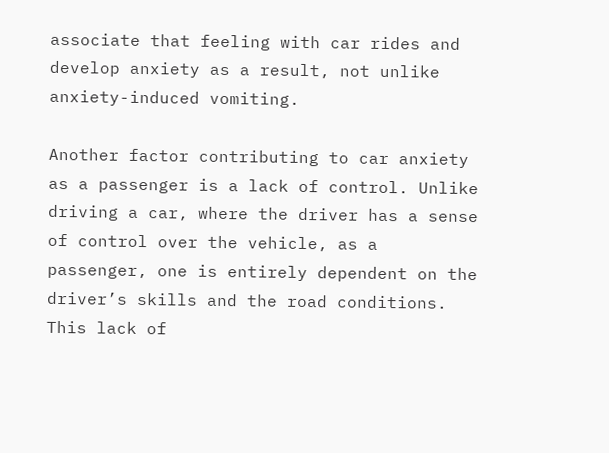associate that feeling with car rides and develop anxiety as a result, not unlike anxiety-induced vomiting.

Another factor contributing to car anxiety as a passenger is a lack of control. Unlike driving a car, where the driver has a sense of control over the vehicle, as a passenger, one is entirely dependent on the driver’s skills and the road conditions. This lack of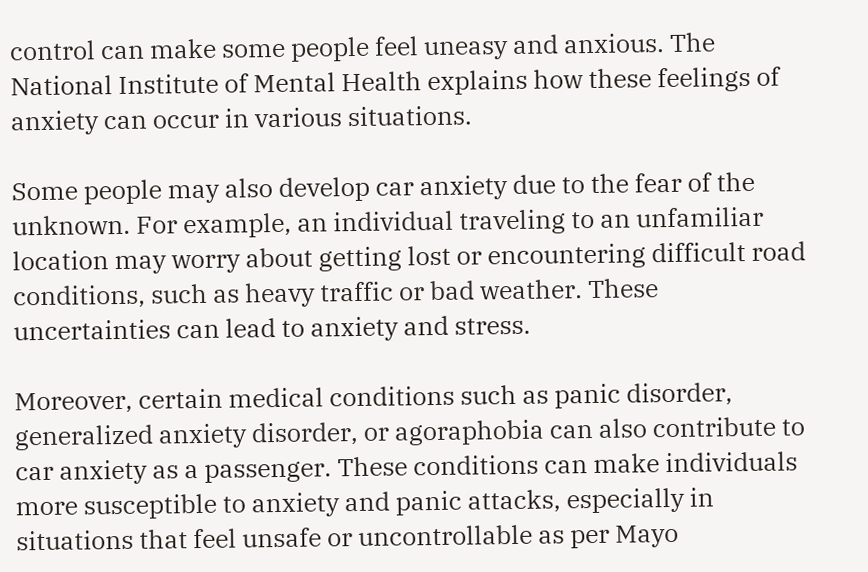control can make some people feel uneasy and anxious. The National Institute of Mental Health explains how these feelings of anxiety can occur in various situations.

Some people may also develop car anxiety due to the fear of the unknown. For example, an individual traveling to an unfamiliar location may worry about getting lost or encountering difficult road conditions, such as heavy traffic or bad weather. These uncertainties can lead to anxiety and stress.

Moreover, certain medical conditions such as panic disorder, generalized anxiety disorder, or agoraphobia can also contribute to car anxiety as a passenger. These conditions can make individuals more susceptible to anxiety and panic attacks, especially in situations that feel unsafe or uncontrollable as per Mayo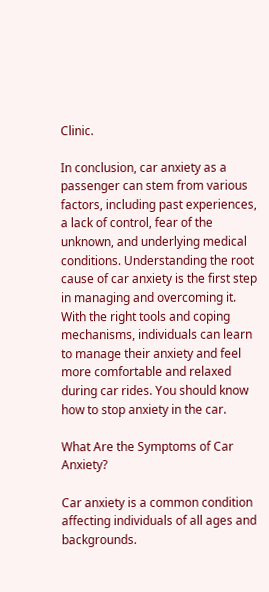Clinic.

In conclusion, car anxiety as a passenger can stem from various factors, including past experiences, a lack of control, fear of the unknown, and underlying medical conditions. Understanding the root cause of car anxiety is the first step in managing and overcoming it. With the right tools and coping mechanisms, individuals can learn to manage their anxiety and feel more comfortable and relaxed during car rides. You should know how to stop anxiety in the car.

What Are the Symptoms of Car Anxiety?

Car anxiety is a common condition affecting individuals of all ages and backgrounds.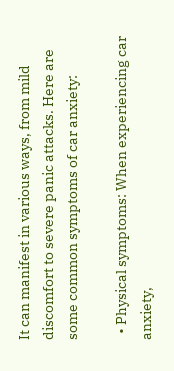It can manifest in various ways, from mild discomfort to severe panic attacks. Here are some common symptoms of car anxiety:

  • Physical symptoms: When experiencing car anxiety,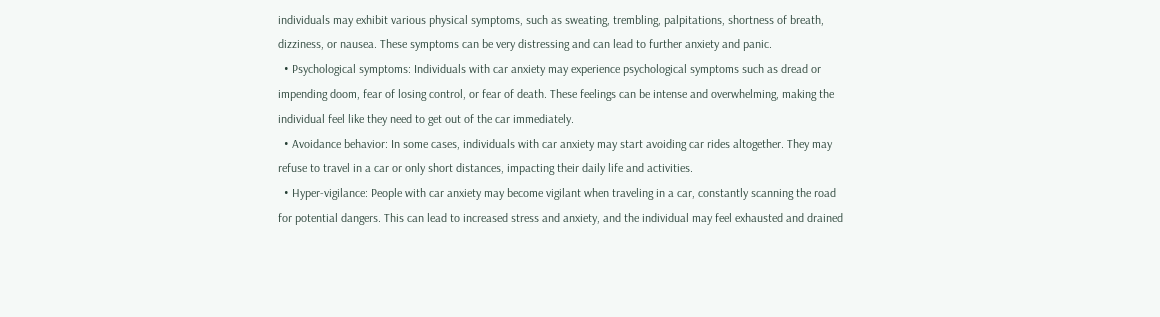individuals may exhibit various physical symptoms, such as sweating, trembling, palpitations, shortness of breath, dizziness, or nausea. These symptoms can be very distressing and can lead to further anxiety and panic.
  • Psychological symptoms: Individuals with car anxiety may experience psychological symptoms such as dread or impending doom, fear of losing control, or fear of death. These feelings can be intense and overwhelming, making the individual feel like they need to get out of the car immediately.
  • Avoidance behavior: In some cases, individuals with car anxiety may start avoiding car rides altogether. They may refuse to travel in a car or only short distances, impacting their daily life and activities.
  • Hyper-vigilance: People with car anxiety may become vigilant when traveling in a car, constantly scanning the road for potential dangers. This can lead to increased stress and anxiety, and the individual may feel exhausted and drained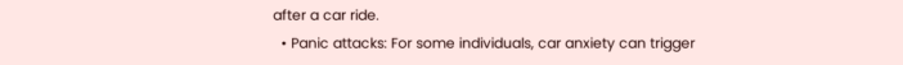after a car ride.
  • Panic attacks: For some individuals, car anxiety can trigger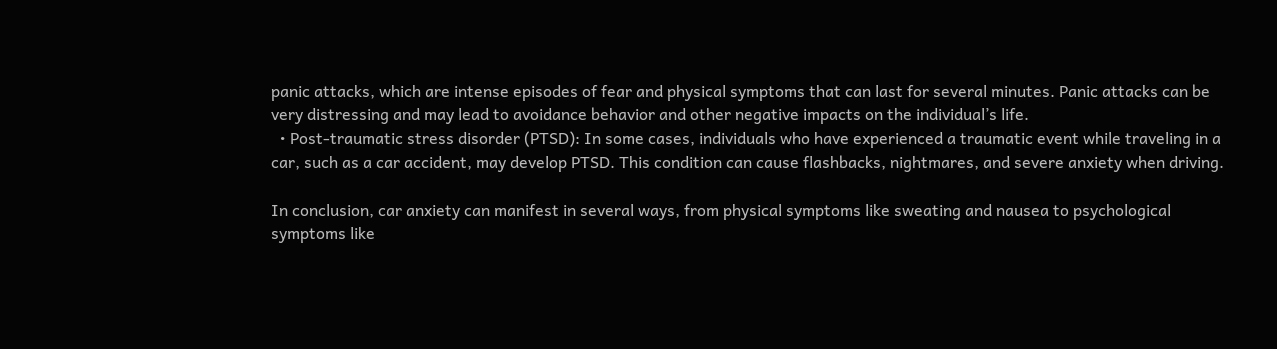panic attacks, which are intense episodes of fear and physical symptoms that can last for several minutes. Panic attacks can be very distressing and may lead to avoidance behavior and other negative impacts on the individual’s life.
  • Post-traumatic stress disorder (PTSD): In some cases, individuals who have experienced a traumatic event while traveling in a car, such as a car accident, may develop PTSD. This condition can cause flashbacks, nightmares, and severe anxiety when driving.

In conclusion, car anxiety can manifest in several ways, from physical symptoms like sweating and nausea to psychological symptoms like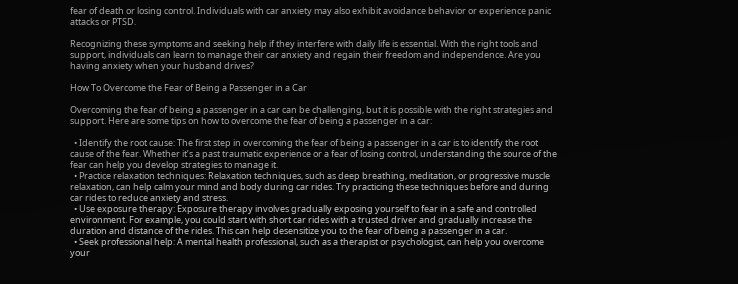fear of death or losing control. Individuals with car anxiety may also exhibit avoidance behavior or experience panic attacks or PTSD.

Recognizing these symptoms and seeking help if they interfere with daily life is essential. With the right tools and support, individuals can learn to manage their car anxiety and regain their freedom and independence. Are you having anxiety when your husband drives?

How To Overcome the Fear of Being a Passenger in a Car

Overcoming the fear of being a passenger in a car can be challenging, but it is possible with the right strategies and support. Here are some tips on how to overcome the fear of being a passenger in a car:

  • Identify the root cause: The first step in overcoming the fear of being a passenger in a car is to identify the root cause of the fear. Whether it’s a past traumatic experience or a fear of losing control, understanding the source of the fear can help you develop strategies to manage it.
  • Practice relaxation techniques: Relaxation techniques, such as deep breathing, meditation, or progressive muscle relaxation, can help calm your mind and body during car rides. Try practicing these techniques before and during car rides to reduce anxiety and stress.
  • Use exposure therapy: Exposure therapy involves gradually exposing yourself to fear in a safe and controlled environment. For example, you could start with short car rides with a trusted driver and gradually increase the duration and distance of the rides. This can help desensitize you to the fear of being a passenger in a car.
  • Seek professional help: A mental health professional, such as a therapist or psychologist, can help you overcome your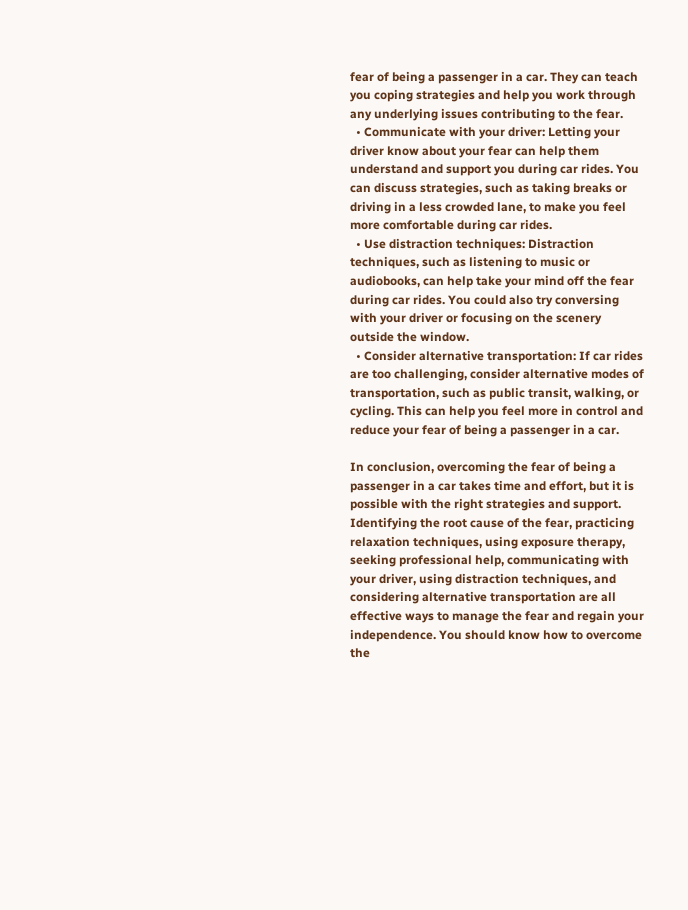fear of being a passenger in a car. They can teach you coping strategies and help you work through any underlying issues contributing to the fear.
  • Communicate with your driver: Letting your driver know about your fear can help them understand and support you during car rides. You can discuss strategies, such as taking breaks or driving in a less crowded lane, to make you feel more comfortable during car rides.
  • Use distraction techniques: Distraction techniques, such as listening to music or audiobooks, can help take your mind off the fear during car rides. You could also try conversing with your driver or focusing on the scenery outside the window.
  • Consider alternative transportation: If car rides are too challenging, consider alternative modes of transportation, such as public transit, walking, or cycling. This can help you feel more in control and reduce your fear of being a passenger in a car.

In conclusion, overcoming the fear of being a passenger in a car takes time and effort, but it is possible with the right strategies and support. Identifying the root cause of the fear, practicing relaxation techniques, using exposure therapy, seeking professional help, communicating with your driver, using distraction techniques, and considering alternative transportation are all effective ways to manage the fear and regain your independence. You should know how to overcome the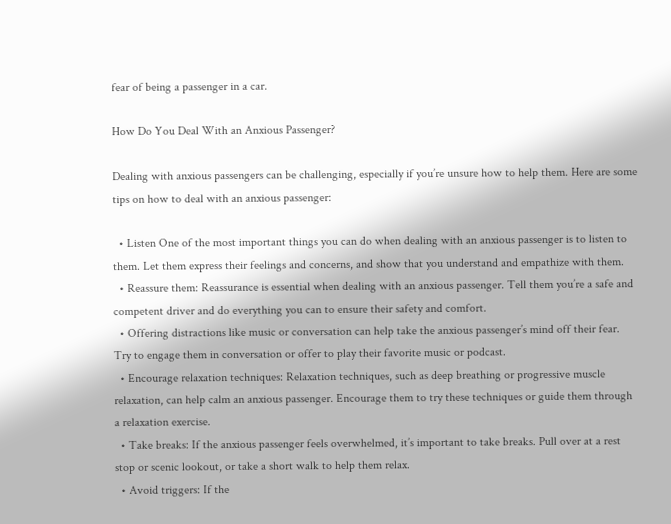fear of being a passenger in a car.

How Do You Deal With an Anxious Passenger?

Dealing with anxious passengers can be challenging, especially if you’re unsure how to help them. Here are some tips on how to deal with an anxious passenger:

  • Listen One of the most important things you can do when dealing with an anxious passenger is to listen to them. Let them express their feelings and concerns, and show that you understand and empathize with them.
  • Reassure them: Reassurance is essential when dealing with an anxious passenger. Tell them you’re a safe and competent driver and do everything you can to ensure their safety and comfort.
  • Offering distractions like music or conversation can help take the anxious passenger’s mind off their fear. Try to engage them in conversation or offer to play their favorite music or podcast.
  • Encourage relaxation techniques: Relaxation techniques, such as deep breathing or progressive muscle relaxation, can help calm an anxious passenger. Encourage them to try these techniques or guide them through a relaxation exercise.
  • Take breaks: If the anxious passenger feels overwhelmed, it’s important to take breaks. Pull over at a rest stop or scenic lookout, or take a short walk to help them relax.
  • Avoid triggers: If the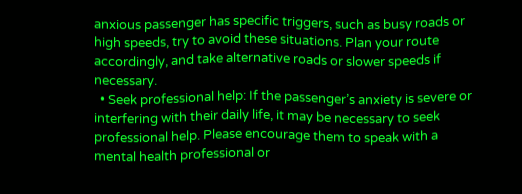anxious passenger has specific triggers, such as busy roads or high speeds, try to avoid these situations. Plan your route accordingly, and take alternative roads or slower speeds if necessary.
  • Seek professional help: If the passenger’s anxiety is severe or interfering with their daily life, it may be necessary to seek professional help. Please encourage them to speak with a mental health professional or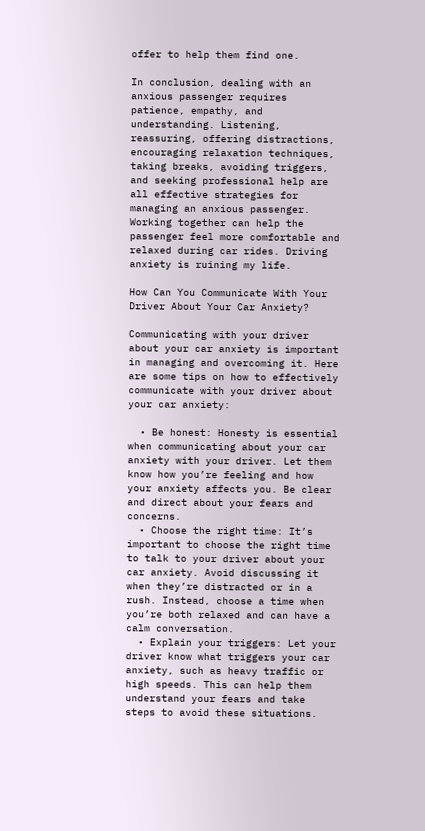offer to help them find one.

In conclusion, dealing with an anxious passenger requires patience, empathy, and understanding. Listening, reassuring, offering distractions, encouraging relaxation techniques, taking breaks, avoiding triggers, and seeking professional help are all effective strategies for managing an anxious passenger. Working together can help the passenger feel more comfortable and relaxed during car rides. Driving anxiety is ruining my life.

How Can You Communicate With Your Driver About Your Car Anxiety?

Communicating with your driver about your car anxiety is important in managing and overcoming it. Here are some tips on how to effectively communicate with your driver about your car anxiety:

  • Be honest: Honesty is essential when communicating about your car anxiety with your driver. Let them know how you’re feeling and how your anxiety affects you. Be clear and direct about your fears and concerns.
  • Choose the right time: It’s important to choose the right time to talk to your driver about your car anxiety. Avoid discussing it when they’re distracted or in a rush. Instead, choose a time when you’re both relaxed and can have a calm conversation.
  • Explain your triggers: Let your driver know what triggers your car anxiety, such as heavy traffic or high speeds. This can help them understand your fears and take steps to avoid these situations.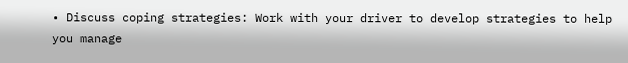• Discuss coping strategies: Work with your driver to develop strategies to help you manage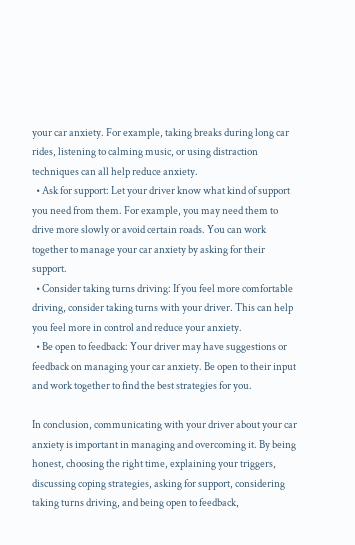your car anxiety. For example, taking breaks during long car rides, listening to calming music, or using distraction techniques can all help reduce anxiety.
  • Ask for support: Let your driver know what kind of support you need from them. For example, you may need them to drive more slowly or avoid certain roads. You can work together to manage your car anxiety by asking for their support.
  • Consider taking turns driving: If you feel more comfortable driving, consider taking turns with your driver. This can help you feel more in control and reduce your anxiety.
  • Be open to feedback: Your driver may have suggestions or feedback on managing your car anxiety. Be open to their input and work together to find the best strategies for you.

In conclusion, communicating with your driver about your car anxiety is important in managing and overcoming it. By being honest, choosing the right time, explaining your triggers, discussing coping strategies, asking for support, considering taking turns driving, and being open to feedback,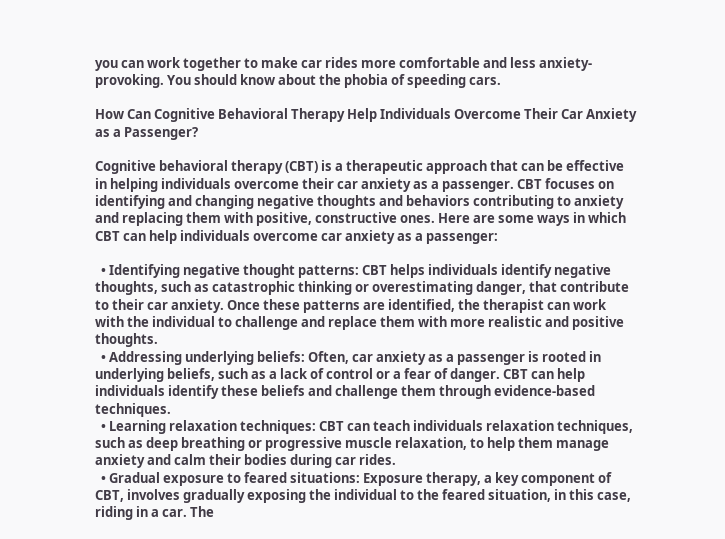you can work together to make car rides more comfortable and less anxiety-provoking. You should know about the phobia of speeding cars.

How Can Cognitive Behavioral Therapy Help Individuals Overcome Their Car Anxiety as a Passenger?

Cognitive behavioral therapy (CBT) is a therapeutic approach that can be effective in helping individuals overcome their car anxiety as a passenger. CBT focuses on identifying and changing negative thoughts and behaviors contributing to anxiety and replacing them with positive, constructive ones. Here are some ways in which CBT can help individuals overcome car anxiety as a passenger:

  • Identifying negative thought patterns: CBT helps individuals identify negative thoughts, such as catastrophic thinking or overestimating danger, that contribute to their car anxiety. Once these patterns are identified, the therapist can work with the individual to challenge and replace them with more realistic and positive thoughts.
  • Addressing underlying beliefs: Often, car anxiety as a passenger is rooted in underlying beliefs, such as a lack of control or a fear of danger. CBT can help individuals identify these beliefs and challenge them through evidence-based techniques.
  • Learning relaxation techniques: CBT can teach individuals relaxation techniques, such as deep breathing or progressive muscle relaxation, to help them manage anxiety and calm their bodies during car rides.
  • Gradual exposure to feared situations: Exposure therapy, a key component of CBT, involves gradually exposing the individual to the feared situation, in this case, riding in a car. The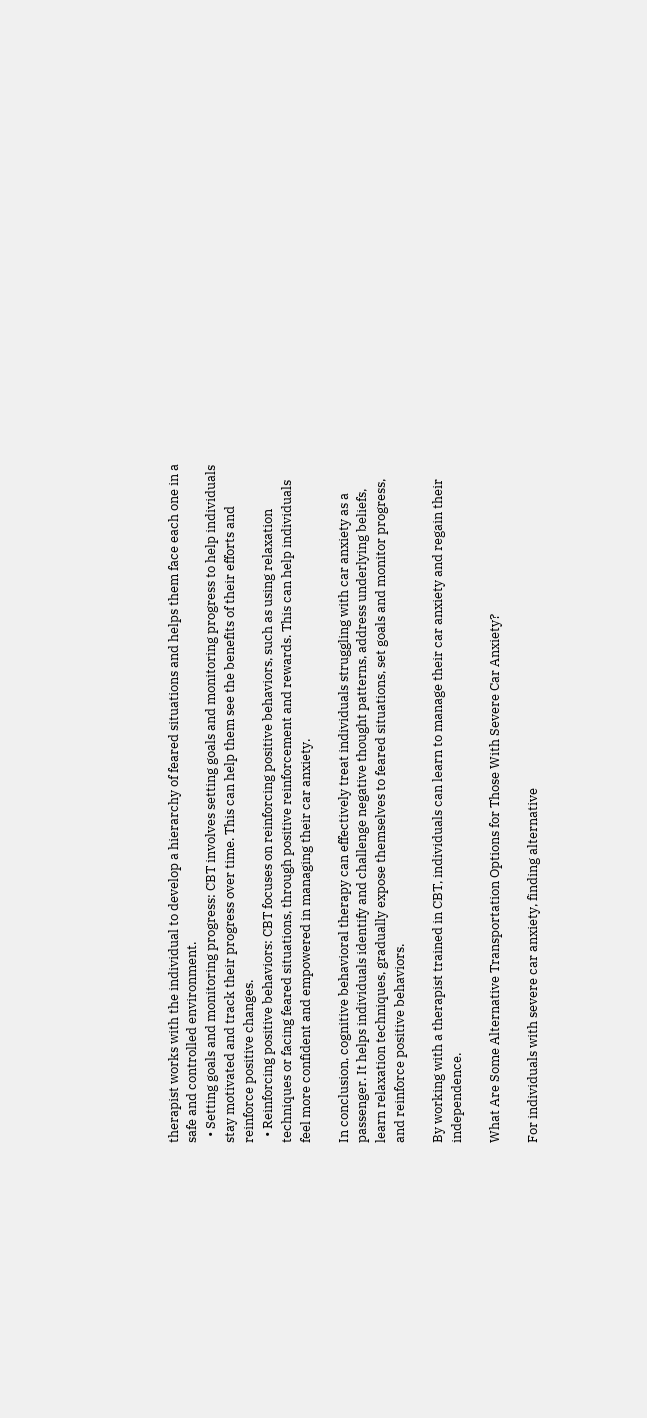therapist works with the individual to develop a hierarchy of feared situations and helps them face each one in a safe and controlled environment.
  • Setting goals and monitoring progress: CBT involves setting goals and monitoring progress to help individuals stay motivated and track their progress over time. This can help them see the benefits of their efforts and reinforce positive changes.
  • Reinforcing positive behaviors: CBT focuses on reinforcing positive behaviors, such as using relaxation techniques or facing feared situations, through positive reinforcement and rewards. This can help individuals feel more confident and empowered in managing their car anxiety.

In conclusion, cognitive behavioral therapy can effectively treat individuals struggling with car anxiety as a passenger. It helps individuals identify and challenge negative thought patterns, address underlying beliefs, learn relaxation techniques, gradually expose themselves to feared situations, set goals and monitor progress, and reinforce positive behaviors.

By working with a therapist trained in CBT, individuals can learn to manage their car anxiety and regain their independence.

What Are Some Alternative Transportation Options for Those With Severe Car Anxiety?

For individuals with severe car anxiety, finding alternative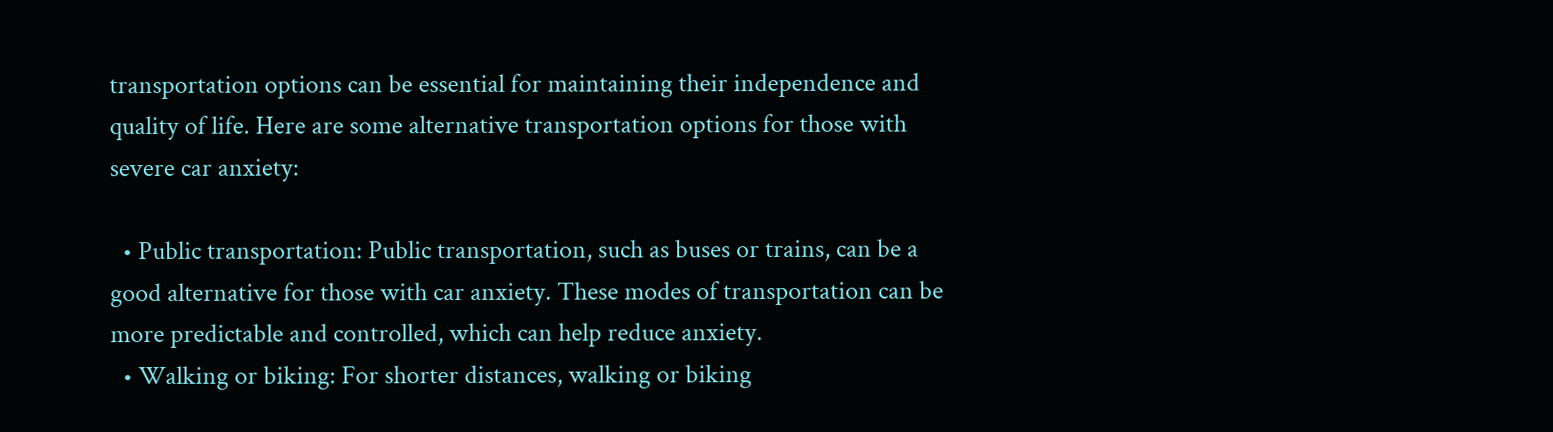transportation options can be essential for maintaining their independence and quality of life. Here are some alternative transportation options for those with severe car anxiety:

  • Public transportation: Public transportation, such as buses or trains, can be a good alternative for those with car anxiety. These modes of transportation can be more predictable and controlled, which can help reduce anxiety.
  • Walking or biking: For shorter distances, walking or biking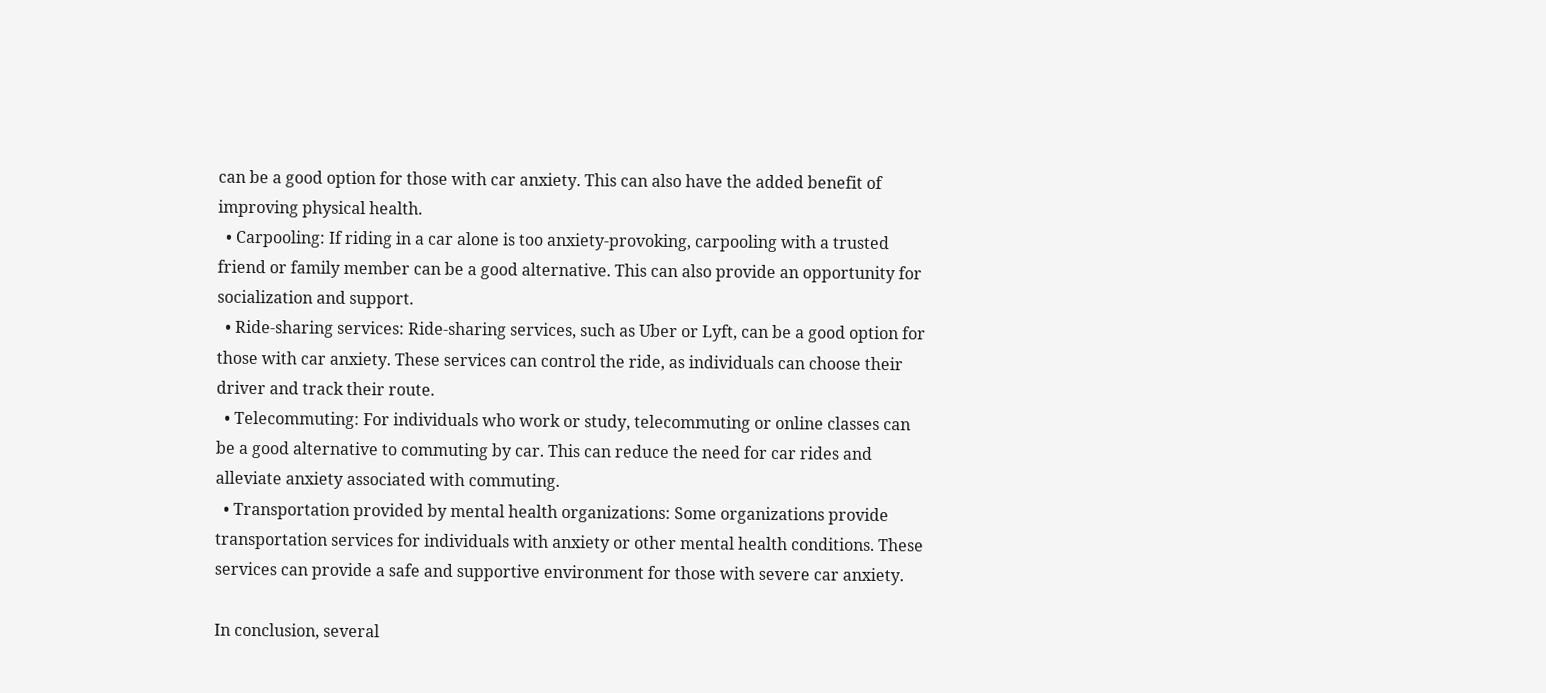can be a good option for those with car anxiety. This can also have the added benefit of improving physical health.
  • Carpooling: If riding in a car alone is too anxiety-provoking, carpooling with a trusted friend or family member can be a good alternative. This can also provide an opportunity for socialization and support.
  • Ride-sharing services: Ride-sharing services, such as Uber or Lyft, can be a good option for those with car anxiety. These services can control the ride, as individuals can choose their driver and track their route.
  • Telecommuting: For individuals who work or study, telecommuting or online classes can be a good alternative to commuting by car. This can reduce the need for car rides and alleviate anxiety associated with commuting.
  • Transportation provided by mental health organizations: Some organizations provide transportation services for individuals with anxiety or other mental health conditions. These services can provide a safe and supportive environment for those with severe car anxiety.

In conclusion, several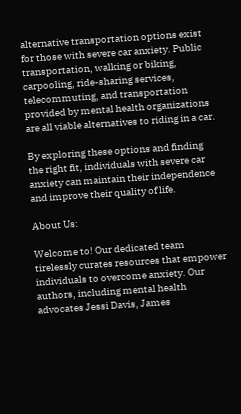alternative transportation options exist for those with severe car anxiety. Public transportation, walking or biking, carpooling, ride-sharing services, telecommuting, and transportation provided by mental health organizations are all viable alternatives to riding in a car.

By exploring these options and finding the right fit, individuals with severe car anxiety can maintain their independence and improve their quality of life.

About Us:

Welcome to! Our dedicated team tirelessly curates resources that empower individuals to overcome anxiety. Our authors, including mental health advocates Jessi Davis, James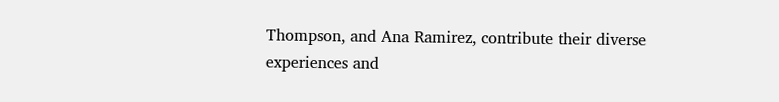Thompson, and Ana Ramirez, contribute their diverse experiences and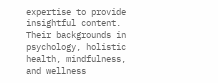expertise to provide insightful content. Their backgrounds in psychology, holistic health, mindfulness, and wellness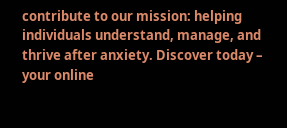contribute to our mission: helping individuals understand, manage, and thrive after anxiety. Discover today – your online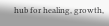hub for healing, growth,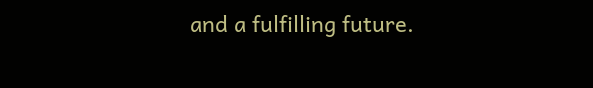and a fulfilling future.